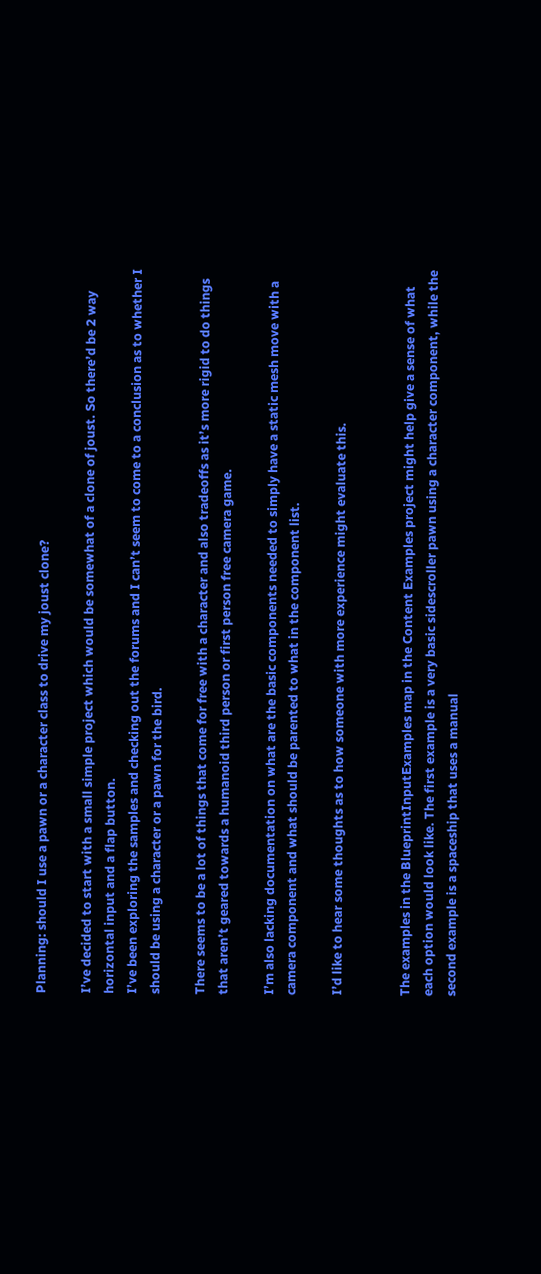Planning: should I use a pawn or a character class to drive my joust clone?

I’ve decided to start with a small simple project which would be somewhat of a clone of joust. So there’d be 2 way horizontal input and a flap button.
I’ve been exploring the samples and checking out the forums and I can’t seem to come to a conclusion as to whether I should be using a character or a pawn for the bird.

There seems to be a lot of things that come for free with a character and also tradeoffs as it’s more rigid to do things that aren’t geared towards a humanoid third person or first person free camera game.

I’m also lacking documentation on what are the basic components needed to simply have a static mesh move with a camera component and what should be parented to what in the component list.

I’d like to hear some thoughts as to how someone with more experience might evaluate this.


The examples in the BlueprintInputExamples map in the Content Examples project might help give a sense of what each option would look like. The first example is a very basic sidescroller pawn using a character component, while the second example is a spaceship that uses a manual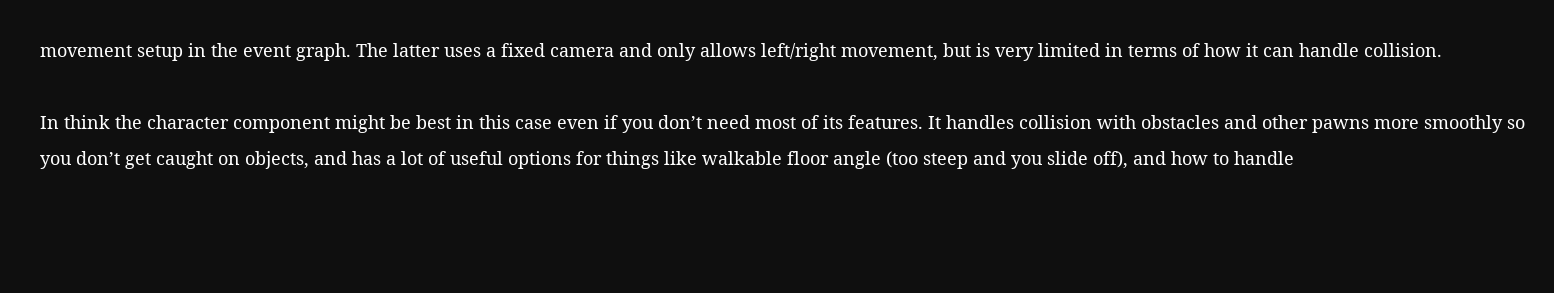movement setup in the event graph. The latter uses a fixed camera and only allows left/right movement, but is very limited in terms of how it can handle collision.

In think the character component might be best in this case even if you don’t need most of its features. It handles collision with obstacles and other pawns more smoothly so you don’t get caught on objects, and has a lot of useful options for things like walkable floor angle (too steep and you slide off), and how to handle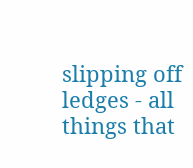slipping off ledges - all things that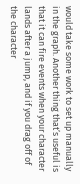would take some work to set up manually in the graph. Another thing that’s useful is that it can fire events when your character lands after a jump, and if you drag off of the character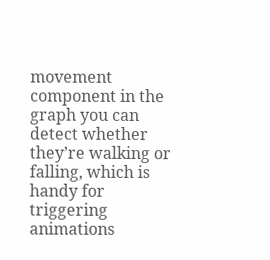movement component in the graph you can detect whether they’re walking or falling, which is handy for triggering animations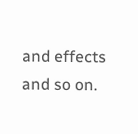and effects and so on.